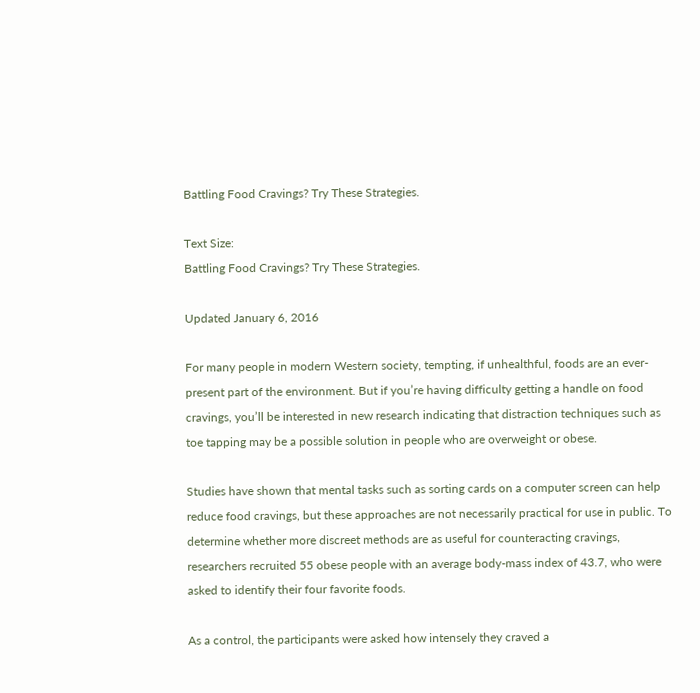Battling Food Cravings? Try These Strategies.

Text Size:
Battling Food Cravings? Try These Strategies.

Updated January 6, 2016

For many people in modern Western society, tempting, if unhealthful, foods are an ever-present part of the environment. But if you’re having difficulty getting a handle on food cravings, you’ll be interested in new research indicating that distraction techniques such as toe tapping may be a possible solution in people who are overweight or obese.

Studies have shown that mental tasks such as sorting cards on a computer screen can help reduce food cravings, but these approaches are not necessarily practical for use in public. To determine whether more discreet methods are as useful for counteracting cravings, researchers recruited 55 obese people with an average body-mass index of 43.7, who were asked to identify their four favorite foods.

As a control, the participants were asked how intensely they craved a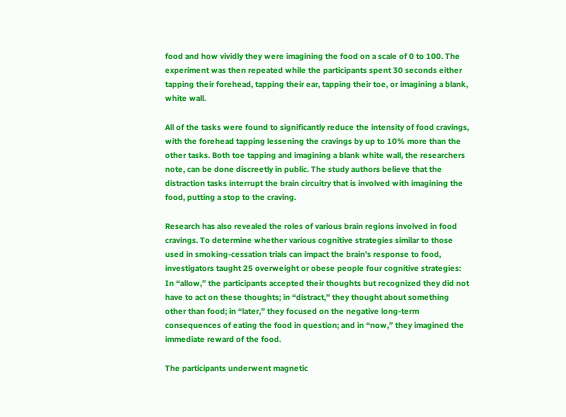food and how vividly they were imagining the food on a scale of 0 to 100. The experiment was then repeated while the participants spent 30 seconds either tapping their forehead, tapping their ear, tapping their toe, or imagining a blank, white wall.

All of the tasks were found to significantly reduce the intensity of food cravings, with the forehead tapping lessening the cravings by up to 10% more than the other tasks. Both toe tapping and imagining a blank white wall, the researchers note, can be done discreetly in public. The study authors believe that the distraction tasks interrupt the brain circuitry that is involved with imagining the food, putting a stop to the craving.

Research has also revealed the roles of various brain regions involved in food cravings. To determine whether various cognitive strategies similar to those used in smoking-cessation trials can impact the brain’s response to food, investigators taught 25 overweight or obese people four cognitive strategies: In “allow,” the participants accepted their thoughts but recognized they did not have to act on these thoughts; in “distract,” they thought about something other than food; in “later,” they focused on the negative long-term consequences of eating the food in question; and in “now,” they imagined the immediate reward of the food.

The participants underwent magnetic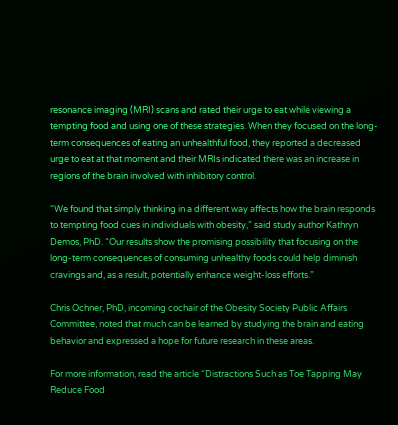resonance imaging (MRI) scans and rated their urge to eat while viewing a tempting food and using one of these strategies. When they focused on the long-term consequences of eating an unhealthful food, they reported a decreased urge to eat at that moment and their MRIs indicated there was an increase in regions of the brain involved with inhibitory control.

“We found that simply thinking in a different way affects how the brain responds to tempting food cues in individuals with obesity,” said study author Kathryn Demos, PhD. “Our results show the promising possibility that focusing on the long-term consequences of consuming unhealthy foods could help diminish cravings and, as a result, potentially enhance weight-loss efforts.”

Chris Ochner, PhD, incoming cochair of the Obesity Society Public Affairs Committee, noted that much can be learned by studying the brain and eating behavior and expressed a hope for future research in these areas.

For more information, read the article “Distractions Such as Toe Tapping May Reduce Food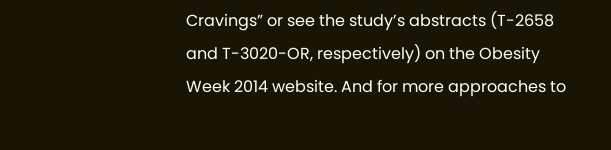Cravings” or see the study’s abstracts (T-2658 and T-3020-OR, respectively) on the Obesity Week 2014 website. And for more approaches to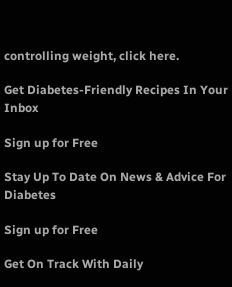controlling weight, click here.

Get Diabetes-Friendly Recipes In Your Inbox

Sign up for Free

Stay Up To Date On News & Advice For Diabetes

Sign up for Free

Get On Track With Daily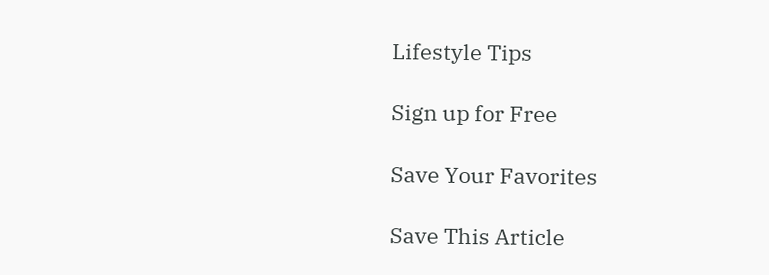Lifestyle Tips

Sign up for Free

Save Your Favorites

Save This Article